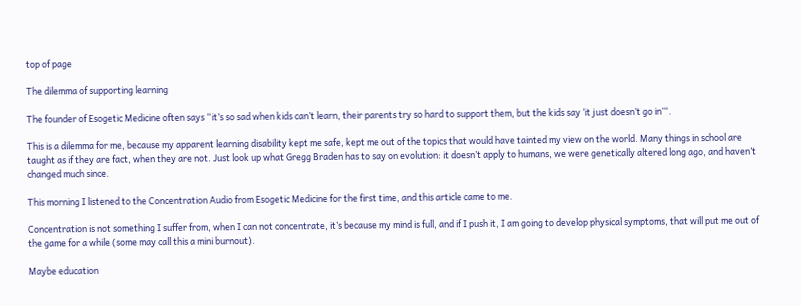top of page

The dilemma of supporting learning

The founder of Esogetic Medicine often says “it’s so sad when kids can’t learn, their parents try so hard to support them, but the kids say ‘it just doesn’t go in’“.

This is a dilemma for me, because my apparent learning disability kept me safe, kept me out of the topics that would have tainted my view on the world. Many things in school are taught as if they are fact, when they are not. Just look up what Gregg Braden has to say on evolution: it doesn’t apply to humans, we were genetically altered long ago, and haven’t changed much since.

This morning I listened to the Concentration Audio from Esogetic Medicine for the first time, and this article came to me.

Concentration is not something I suffer from, when I can not concentrate, it’s because my mind is full, and if I push it, I am going to develop physical symptoms, that will put me out of the game for a while (some may call this a mini burnout).

Maybe education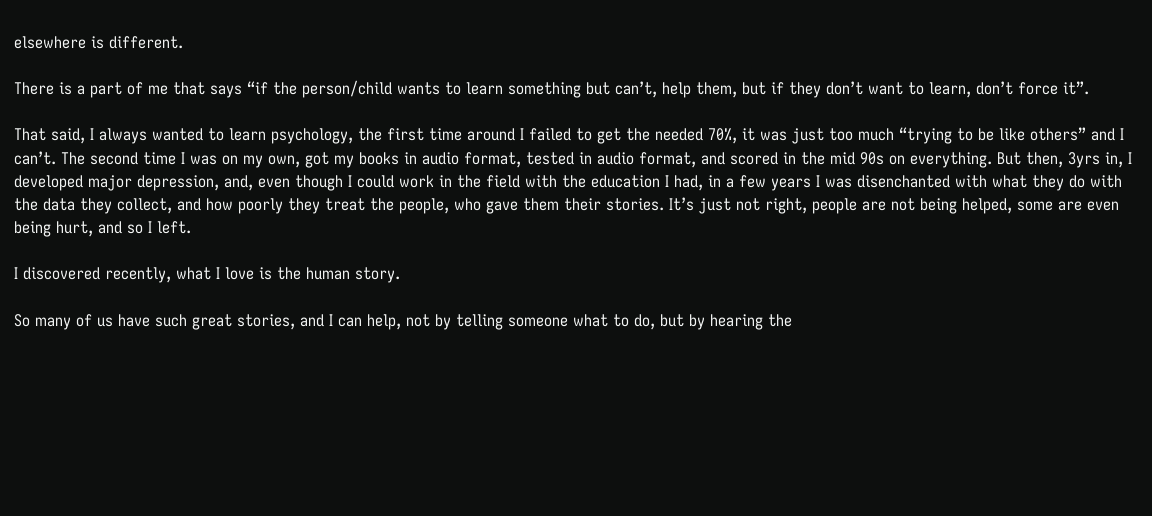elsewhere is different.

There is a part of me that says “if the person/child wants to learn something but can’t, help them, but if they don’t want to learn, don’t force it”.

That said, I always wanted to learn psychology, the first time around I failed to get the needed 70%, it was just too much “trying to be like others” and I can’t. The second time I was on my own, got my books in audio format, tested in audio format, and scored in the mid 90s on everything. But then, 3yrs in, I developed major depression, and, even though I could work in the field with the education I had, in a few years I was disenchanted with what they do with the data they collect, and how poorly they treat the people, who gave them their stories. It’s just not right, people are not being helped, some are even being hurt, and so I left.

I discovered recently, what I love is the human story.

So many of us have such great stories, and I can help, not by telling someone what to do, but by hearing the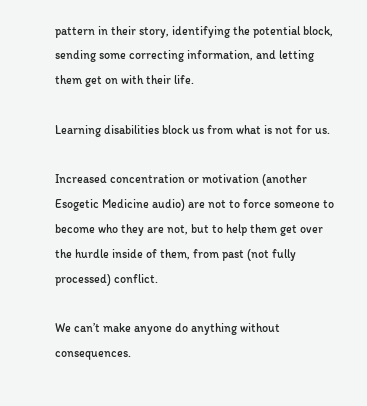pattern in their story, identifying the potential block, sending some correcting information, and letting them get on with their life.

Learning disabilities block us from what is not for us.

Increased concentration or motivation (another Esogetic Medicine audio) are not to force someone to become who they are not, but to help them get over the hurdle inside of them, from past (not fully processed) conflict.

We can’t make anyone do anything without consequences.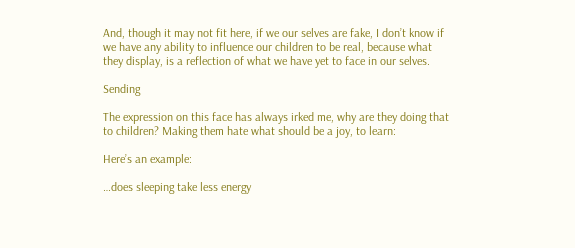And, though it may not fit here, if we our selves are fake, I don’t know if we have any ability to influence our children to be real, because what they display, is a reflection of what we have yet to face in our selves.

Sending

The expression on this face has always irked me, why are they doing that to children? Making them hate what should be a joy, to learn:

Here’s an example:

…does sleeping take less energy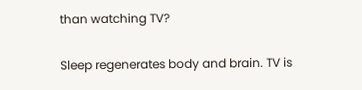than watching TV?

Sleep regenerates body and brain. TV is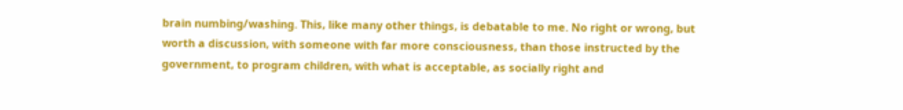brain numbing/washing. This, like many other things, is debatable to me. No right or wrong, but worth a discussion, with someone with far more consciousness, than those instructed by the government, to program children, with what is acceptable, as socially right and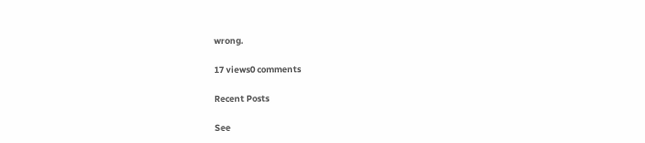wrong.

17 views0 comments

Recent Posts

See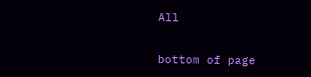All


bottom of page